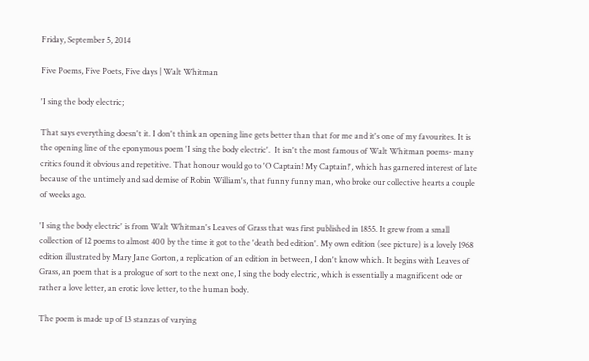Friday, September 5, 2014

Five Poems, Five Poets, Five days | Walt Whitman

'I sing the body electric;

That says everything doesn't it. I don't think an opening line gets better than that for me and it's one of my favourites. It is the opening line of the eponymous poem 'I sing the body electric'.  It isn't the most famous of Walt Whitman poems- many critics found it obvious and repetitive. That honour would go to 'O Captain! My Captain!', which has garnered interest of late because of the untimely and sad demise of Robin William's, that funny funny man, who broke our collective hearts a couple of weeks ago.

'I sing the body electric' is from Walt Whitman's Leaves of Grass that was first published in 1855. It grew from a small collection of 12 poems to almost 400 by the time it got to the 'death bed edition'. My own edition (see picture) is a lovely 1968 edition illustrated by Mary Jane Gorton, a replication of an edition in between, I don't know which. It begins with Leaves of Grass, an poem that is a prologue of sort to the next one, I sing the body electric, which is essentially a magnificent ode or rather a love letter, an erotic love letter, to the human body.

The poem is made up of 13 stanzas of varying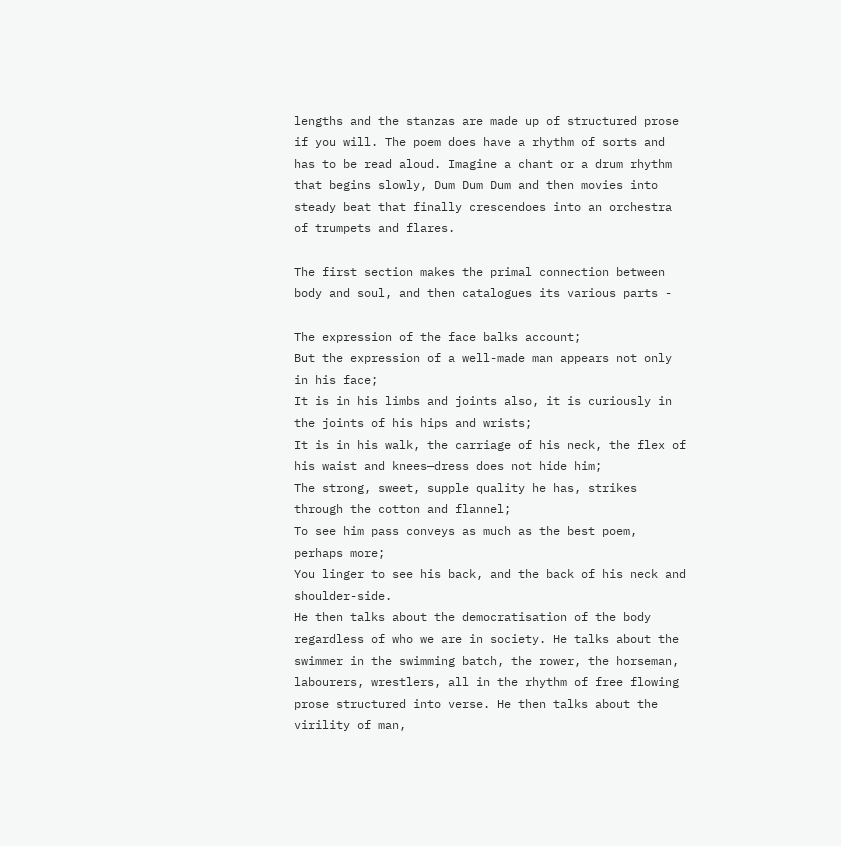lengths and the stanzas are made up of structured prose if you will. The poem does have a rhythm of sorts and has to be read aloud. Imagine a chant or a drum rhythm that begins slowly, Dum Dum Dum and then movies into steady beat that finally crescendoes into an orchestra of trumpets and flares.

The first section makes the primal connection between body and soul, and then catalogues its various parts -

The expression of the face balks account;
But the expression of a well-made man appears not only in his face;
It is in his limbs and joints also, it is curiously in the joints of his hips and wrists;
It is in his walk, the carriage of his neck, the flex of his waist and knees—dress does not hide him;
The strong, sweet, supple quality he has, strikes through the cotton and flannel;
To see him pass conveys as much as the best poem, perhaps more;
You linger to see his back, and the back of his neck and shoulder-side.
He then talks about the democratisation of the body regardless of who we are in society. He talks about the swimmer in the swimming batch, the rower, the horseman, labourers, wrestlers, all in the rhythm of free flowing prose structured into verse. He then talks about the virility of man,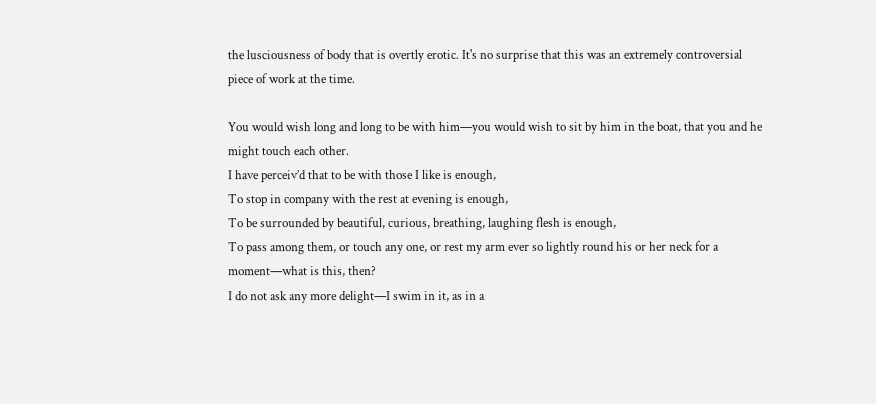the lusciousness of body that is overtly erotic. It's no surprise that this was an extremely controversial piece of work at the time.

You would wish long and long to be with him—you would wish to sit by him in the boat, that you and he might touch each other.
I have perceiv’d that to be with those I like is enough,
To stop in company with the rest at evening is enough,
To be surrounded by beautiful, curious, breathing, laughing flesh is enough,
To pass among them, or touch any one, or rest my arm ever so lightly round his or her neck for a moment—what is this, then?
I do not ask any more delight—I swim in it, as in a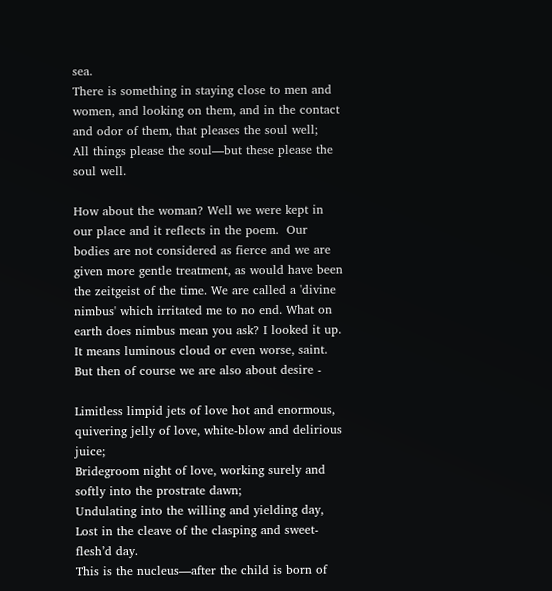sea.
There is something in staying close to men and women, and looking on them, and in the contact and odor of them, that pleases the soul well;
All things please the soul—but these please the soul well.

How about the woman? Well we were kept in our place and it reflects in the poem.  Our bodies are not considered as fierce and we are given more gentle treatment, as would have been the zeitgeist of the time. We are called a 'divine nimbus' which irritated me to no end. What on earth does nimbus mean you ask? I looked it up. It means luminous cloud or even worse, saint. But then of course we are also about desire -

Limitless limpid jets of love hot and enormous, quivering jelly of love, white-blow and delirious juice;
Bridegroom night of love, working surely and softly into the prostrate dawn;
Undulating into the willing and yielding day,
Lost in the cleave of the clasping and sweet-flesh’d day.
This is the nucleus—after the child is born of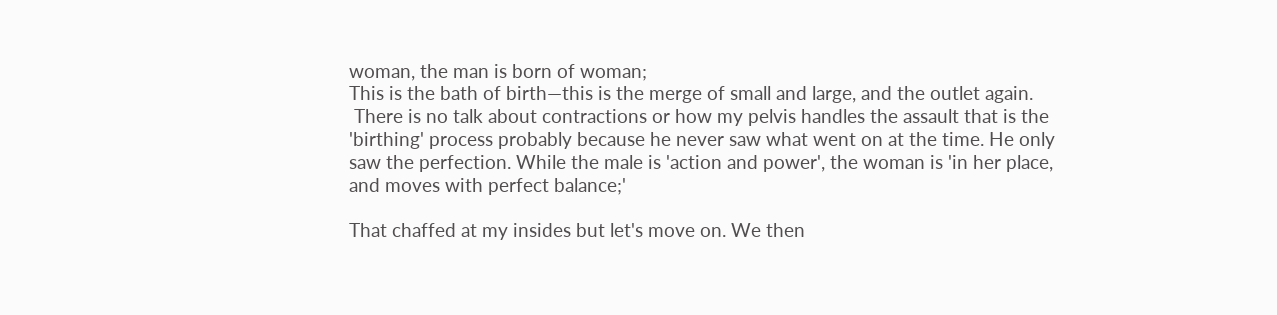woman, the man is born of woman;
This is the bath of birth—this is the merge of small and large, and the outlet again.
 There is no talk about contractions or how my pelvis handles the assault that is the 'birthing' process probably because he never saw what went on at the time. He only saw the perfection. While the male is 'action and power', the woman is 'in her place, and moves with perfect balance;'

That chaffed at my insides but let's move on. We then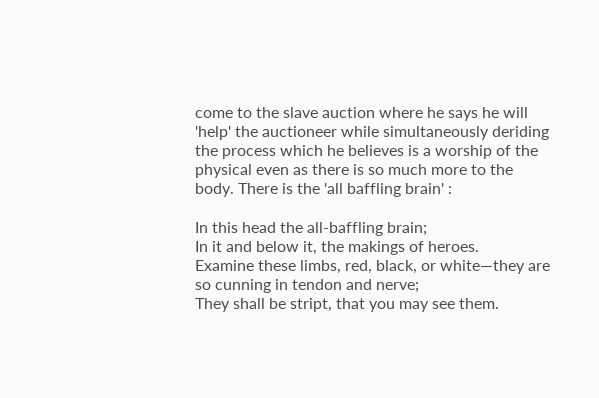come to the slave auction where he says he will 'help' the auctioneer while simultaneously deriding the process which he believes is a worship of the physical even as there is so much more to the body. There is the 'all baffling brain' :

In this head the all-baffling brain;
In it and below it, the makings of heroes.
Examine these limbs, red, black, or white—they are so cunning in tendon and nerve;
They shall be stript, that you may see them.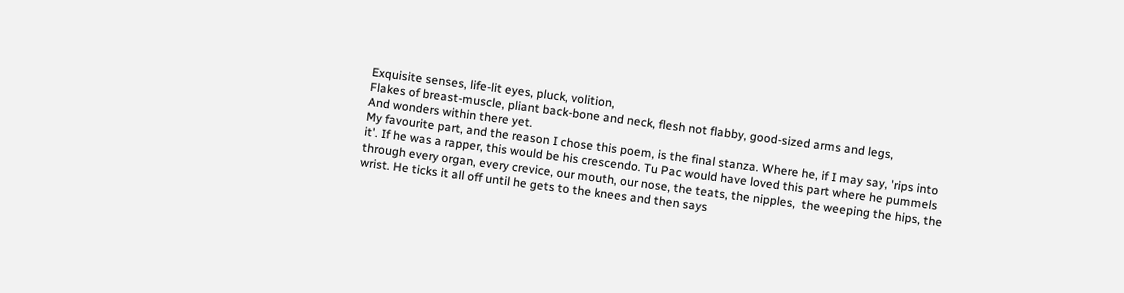Exquisite senses, life-lit eyes, pluck, volition,
Flakes of breast-muscle, pliant back-bone and neck, flesh not flabby, good-sized arms and legs,
And wonders within there yet.
My favourite part, and the reason I chose this poem, is the final stanza. Where he, if I may say, 'rips into it'. If he was a rapper, this would be his crescendo. Tu Pac would have loved this part where he pummels through every organ, every crevice, our mouth, our nose, the teats, the nipples,  the weeping the hips, the wrist. He ticks it all off until he gets to the knees and then says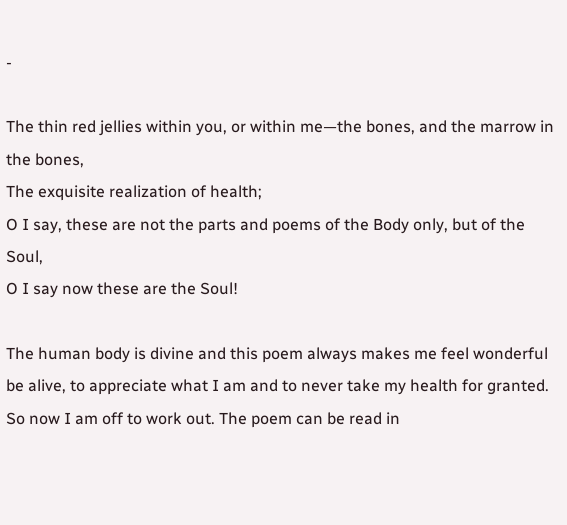-

The thin red jellies within you, or within me—the bones, and the marrow in the bones,
The exquisite realization of health;
O I say, these are not the parts and poems of the Body only, but of the Soul,
O I say now these are the Soul!

The human body is divine and this poem always makes me feel wonderful be alive, to appreciate what I am and to never take my health for granted. So now I am off to work out. The poem can be read in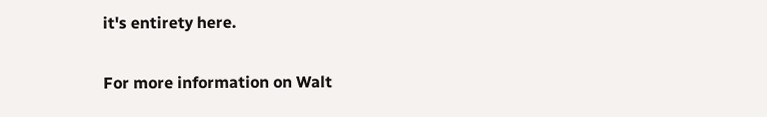it's entirety here.

For more information on Walt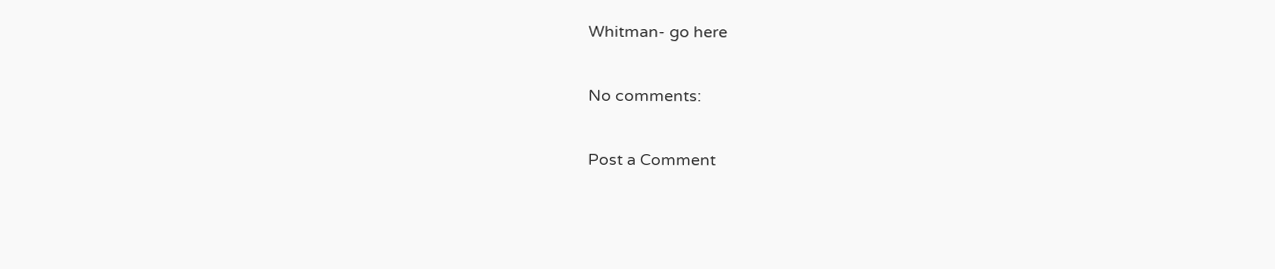Whitman- go here

No comments:

Post a Comment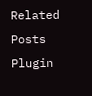Related Posts Plugin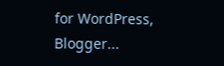for WordPress, Blogger...